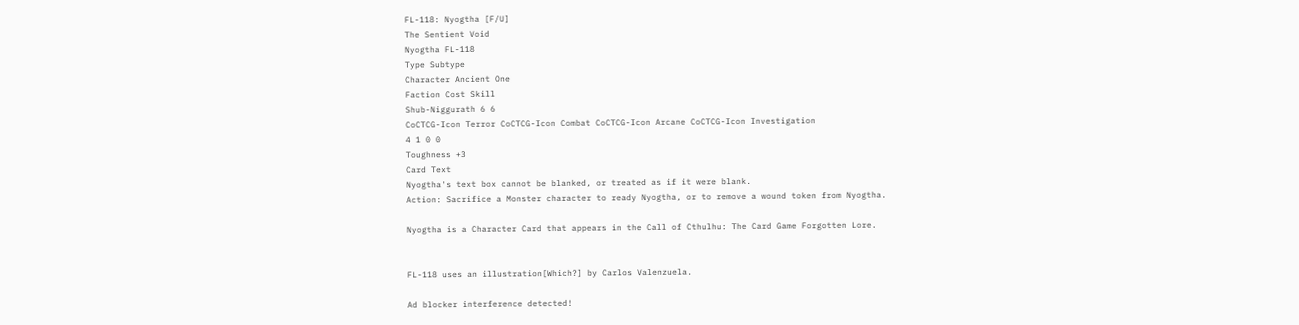FL-118: Nyogtha [F/U]
The Sentient Void
Nyogtha FL-118
Type Subtype
Character Ancient One
Faction Cost Skill
Shub-Niggurath 6 6
CoCTCG-Icon Terror CoCTCG-Icon Combat CoCTCG-Icon Arcane CoCTCG-Icon Investigation
4 1 0 0
Toughness +3
Card Text
Nyogtha's text box cannot be blanked, or treated as if it were blank.
Action: Sacrifice a Monster character to ready Nyogtha, or to remove a wound token from Nyogtha.

Nyogtha is a Character Card that appears in the Call of Cthulhu: The Card Game Forgotten Lore.


FL-118 uses an illustration[Which?] by Carlos Valenzuela.

Ad blocker interference detected!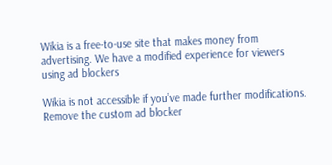Wikia is a free-to-use site that makes money from advertising. We have a modified experience for viewers using ad blockers

Wikia is not accessible if you’ve made further modifications. Remove the custom ad blocker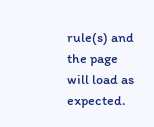rule(s) and the page will load as expected.